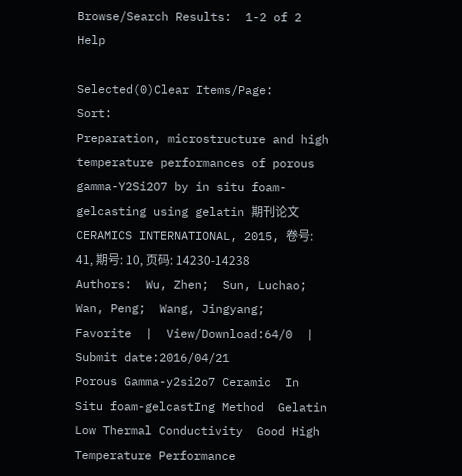Browse/Search Results:  1-2 of 2 Help

Selected(0)Clear Items/Page:    Sort:
Preparation, microstructure and high temperature performances of porous gamma-Y2Si2O7 by in situ foam-gelcasting using gelatin 期刊论文
CERAMICS INTERNATIONAL, 2015, 卷号: 41, 期号: 10, 页码: 14230-14238
Authors:  Wu, Zhen;  Sun, Luchao;  Wan, Peng;  Wang, Jingyang;
Favorite  |  View/Download:64/0  |  Submit date:2016/04/21
Porous Gamma-y2si2o7 Ceramic  In Situ foam-gelcastIng Method  Gelatin  Low Thermal Conductivity  Good High Temperature Performance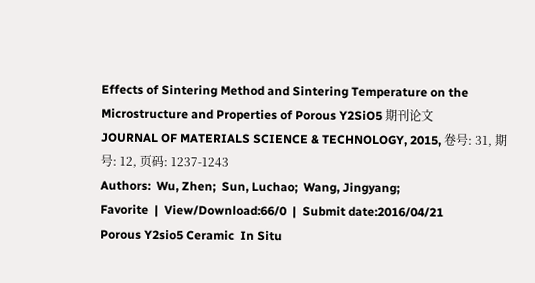Effects of Sintering Method and Sintering Temperature on the Microstructure and Properties of Porous Y2SiO5 期刊论文
JOURNAL OF MATERIALS SCIENCE & TECHNOLOGY, 2015, 卷号: 31, 期号: 12, 页码: 1237-1243
Authors:  Wu, Zhen;  Sun, Luchao;  Wang, Jingyang;
Favorite  |  View/Download:66/0  |  Submit date:2016/04/21
Porous Y2sio5 Ceramic  In Situ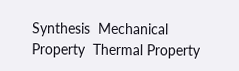Synthesis  Mechanical Property  Thermal Property